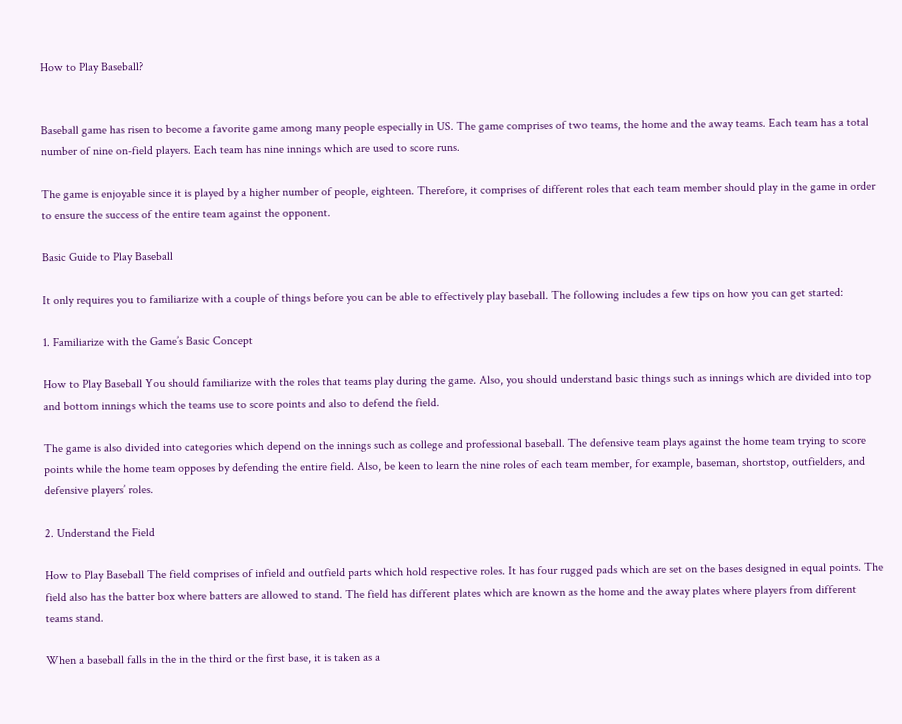How to Play Baseball?


Baseball game has risen to become a favorite game among many people especially in US. The game comprises of two teams, the home and the away teams. Each team has a total number of nine on-field players. Each team has nine innings which are used to score runs.

The game is enjoyable since it is played by a higher number of people, eighteen. Therefore, it comprises of different roles that each team member should play in the game in order to ensure the success of the entire team against the opponent.

Basic Guide to Play Baseball

It only requires you to familiarize with a couple of things before you can be able to effectively play baseball. The following includes a few tips on how you can get started:

1. Familiarize with the Game’s Basic Concept

How to Play Baseball You should familiarize with the roles that teams play during the game. Also, you should understand basic things such as innings which are divided into top and bottom innings which the teams use to score points and also to defend the field.

The game is also divided into categories which depend on the innings such as college and professional baseball. The defensive team plays against the home team trying to score points while the home team opposes by defending the entire field. Also, be keen to learn the nine roles of each team member, for example, baseman, shortstop, outfielders, and defensive players’ roles.

2. Understand the Field

How to Play Baseball The field comprises of infield and outfield parts which hold respective roles. It has four rugged pads which are set on the bases designed in equal points. The field also has the batter box where batters are allowed to stand. The field has different plates which are known as the home and the away plates where players from different teams stand.

When a baseball falls in the in the third or the first base, it is taken as a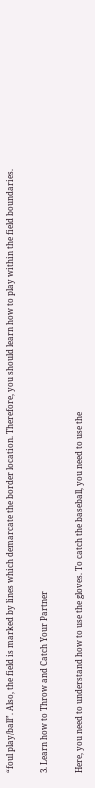“foul play/ball”. Also, the field is marked by lines which demarcate the border location. Therefore, you should learn how to play within the field boundaries.

3. Learn how to Throw and Catch Your Partner

Here, you need to understand how to use the gloves. To catch the baseball, you need to use the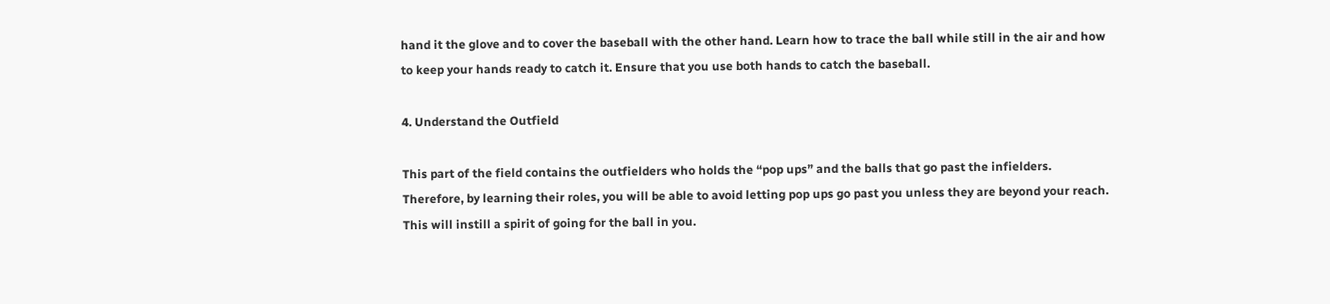hand it the glove and to cover the baseball with the other hand. Learn how to trace the ball while still in the air and how to keep your hands ready to catch it. Ensure that you use both hands to catch the baseball.

4. Understand the Outfield

This part of the field contains the outfielders who holds the “pop ups” and the balls that go past the infielders. Therefore, by learning their roles, you will be able to avoid letting pop ups go past you unless they are beyond your reach. This will instill a spirit of going for the ball in you.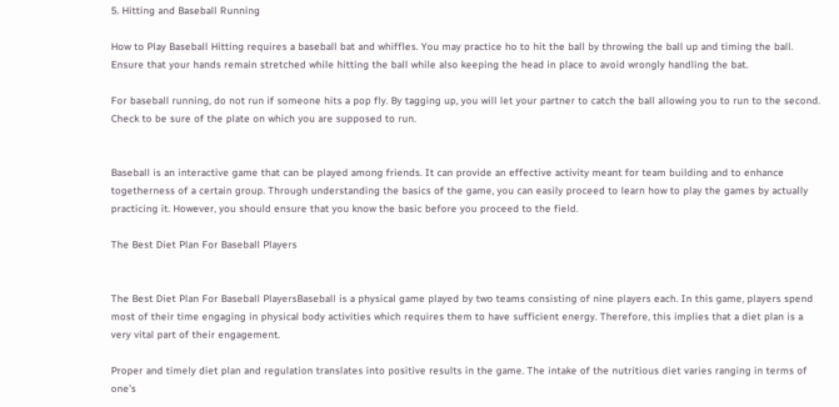5. Hitting and Baseball Running

How to Play Baseball Hitting requires a baseball bat and whiffles. You may practice ho to hit the ball by throwing the ball up and timing the ball. Ensure that your hands remain stretched while hitting the ball while also keeping the head in place to avoid wrongly handling the bat.

For baseball running, do not run if someone hits a pop fly. By tagging up, you will let your partner to catch the ball allowing you to run to the second. Check to be sure of the plate on which you are supposed to run.


Baseball is an interactive game that can be played among friends. It can provide an effective activity meant for team building and to enhance togetherness of a certain group. Through understanding the basics of the game, you can easily proceed to learn how to play the games by actually practicing it. However, you should ensure that you know the basic before you proceed to the field.

The Best Diet Plan For Baseball Players


The Best Diet Plan For Baseball PlayersBaseball is a physical game played by two teams consisting of nine players each. In this game, players spend most of their time engaging in physical body activities which requires them to have sufficient energy. Therefore, this implies that a diet plan is a very vital part of their engagement.

Proper and timely diet plan and regulation translates into positive results in the game. The intake of the nutritious diet varies ranging in terms of one’s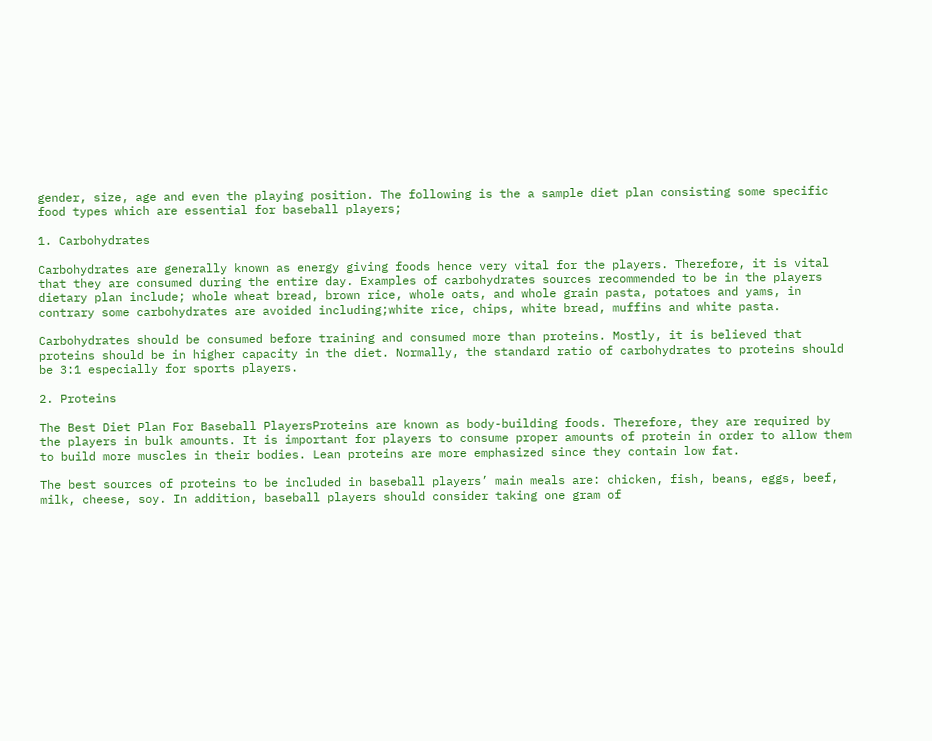gender, size, age and even the playing position. The following is the a sample diet plan consisting some specific food types which are essential for baseball players;

1. Carbohydrates

Carbohydrates are generally known as energy giving foods hence very vital for the players. Therefore, it is vital that they are consumed during the entire day. Examples of carbohydrates sources recommended to be in the players dietary plan include; whole wheat bread, brown rice, whole oats, and whole grain pasta, potatoes and yams, in contrary some carbohydrates are avoided including;white rice, chips, white bread, muffins and white pasta.

Carbohydrates should be consumed before training and consumed more than proteins. Mostly, it is believed that proteins should be in higher capacity in the diet. Normally, the standard ratio of carbohydrates to proteins should be 3:1 especially for sports players.

2. Proteins

The Best Diet Plan For Baseball PlayersProteins are known as body-building foods. Therefore, they are required by the players in bulk amounts. It is important for players to consume proper amounts of protein in order to allow them to build more muscles in their bodies. Lean proteins are more emphasized since they contain low fat.

The best sources of proteins to be included in baseball players’ main meals are: chicken, fish, beans, eggs, beef, milk, cheese, soy. In addition, baseball players should consider taking one gram of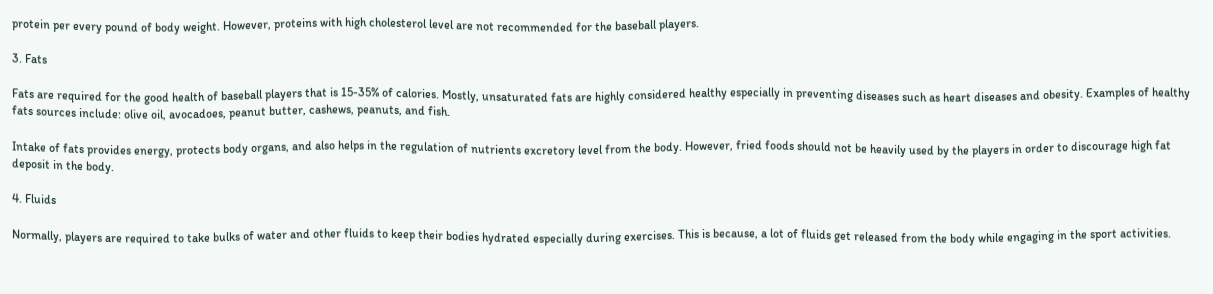protein per every pound of body weight. However, proteins with high cholesterol level are not recommended for the baseball players.

3. Fats

Fats are required for the good health of baseball players that is 15-35% of calories. Mostly, unsaturated fats are highly considered healthy especially in preventing diseases such as heart diseases and obesity. Examples of healthy fats sources include: olive oil, avocadoes, peanut butter, cashews, peanuts, and fish.

Intake of fats provides energy, protects body organs, and also helps in the regulation of nutrients excretory level from the body. However, fried foods should not be heavily used by the players in order to discourage high fat deposit in the body.

4. Fluids

Normally, players are required to take bulks of water and other fluids to keep their bodies hydrated especially during exercises. This is because, a lot of fluids get released from the body while engaging in the sport activities.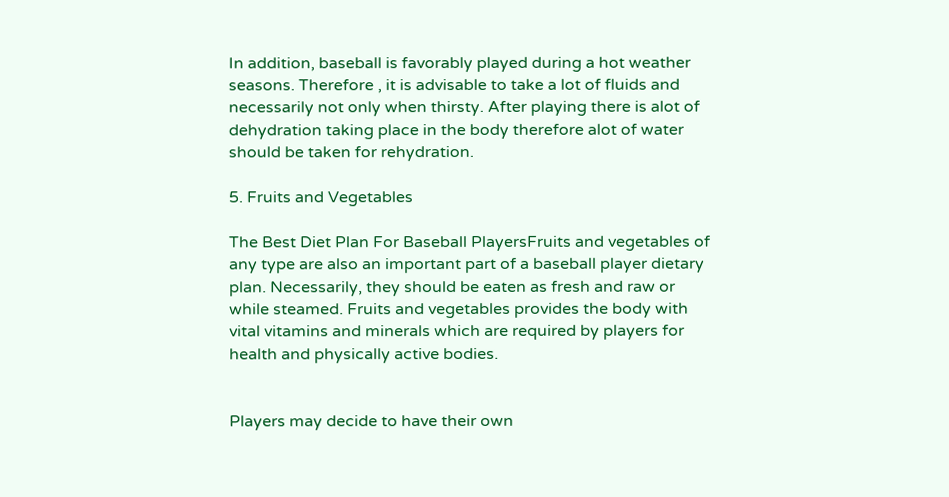In addition, baseball is favorably played during a hot weather seasons. Therefore , it is advisable to take a lot of fluids and necessarily not only when thirsty. After playing there is alot of dehydration taking place in the body therefore alot of water should be taken for rehydration.

5. Fruits and Vegetables

The Best Diet Plan For Baseball PlayersFruits and vegetables of any type are also an important part of a baseball player dietary plan. Necessarily, they should be eaten as fresh and raw or while steamed. Fruits and vegetables provides the body with vital vitamins and minerals which are required by players for health and physically active bodies.


Players may decide to have their own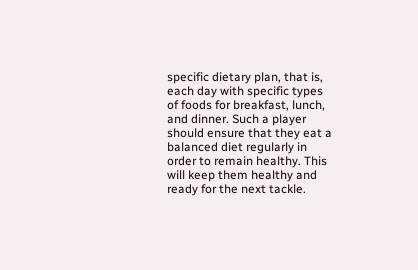specific dietary plan, that is, each day with specific types of foods for breakfast, lunch, and dinner. Such a player should ensure that they eat a balanced diet regularly in order to remain healthy. This will keep them healthy and ready for the next tackle.